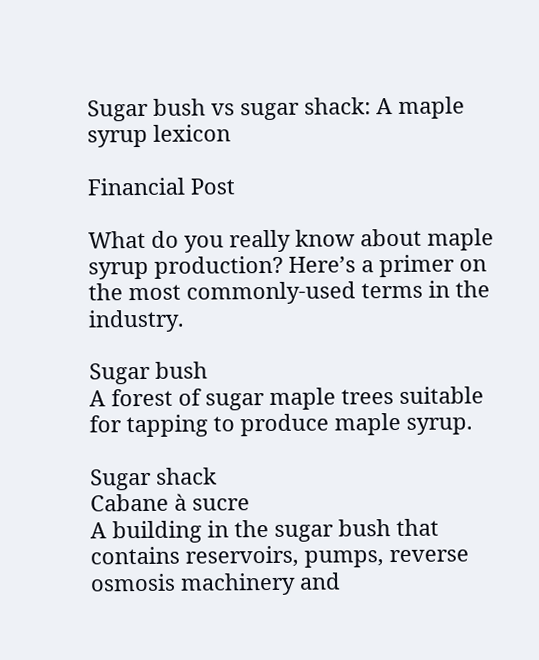Sugar bush vs sugar shack: A maple syrup lexicon

Financial Post

What do you really know about maple syrup production? Here’s a primer on the most commonly-used terms in the industry.

Sugar bush
A forest of sugar maple trees suitable for tapping to produce maple syrup.

Sugar shack
Cabane à sucre
A building in the sugar bush that contains reservoirs, pumps, reverse osmosis machinery and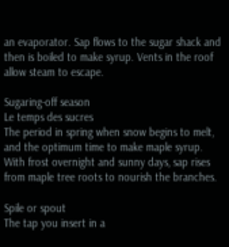an evaporator. Sap flows to the sugar shack and then is boiled to make syrup. Vents in the roof allow steam to escape.

Sugaring-off season
Le temps des sucres
The period in spring when snow begins to melt, and the optimum time to make maple syrup. With frost overnight and sunny days, sap rises from maple tree roots to nourish the branches.

Spile or spout
The tap you insert in a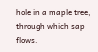hole in a maple tree, through which sap flows.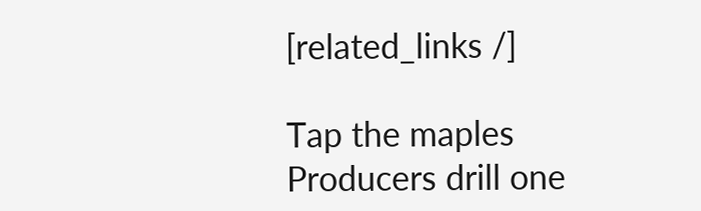[related_links /]

Tap the maples
Producers drill one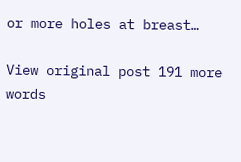or more holes at breast…

View original post 191 more words